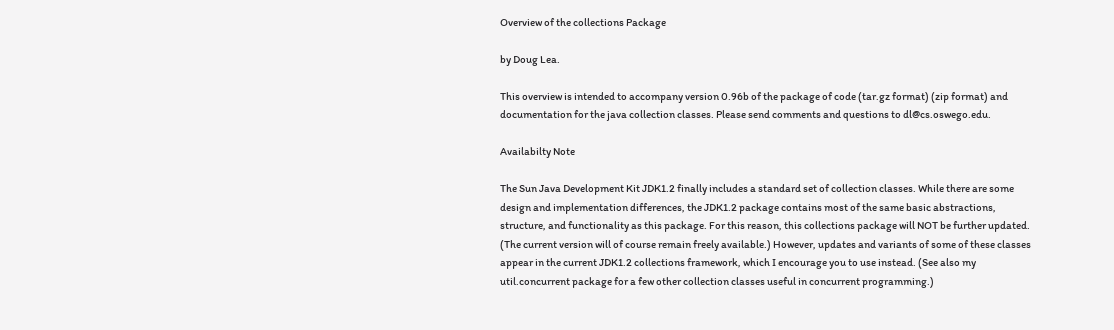Overview of the collections Package

by Doug Lea.

This overview is intended to accompany version 0.96b of the package of code (tar.gz format) (zip format) and documentation for the java collection classes. Please send comments and questions to dl@cs.oswego.edu.

Availabilty Note

The Sun Java Development Kit JDK1.2 finally includes a standard set of collection classes. While there are some design and implementation differences, the JDK1.2 package contains most of the same basic abstractions, structure, and functionality as this package. For this reason, this collections package will NOT be further updated. (The current version will of course remain freely available.) However, updates and variants of some of these classes appear in the current JDK1.2 collections framework, which I encourage you to use instead. (See also my util.concurrent package for a few other collection classes useful in concurrent programming.)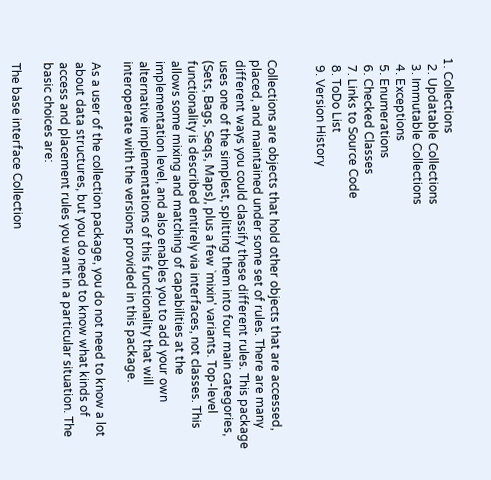1. Collections
  2. Updatable Collections
  3. Immutable Collections
  4. Exceptions
  5. Enumerations
  6. Checked Classes
  7. Links to Source Code
  8. ToDo List
  9. Version History


Collections are objects that hold other objects that are accessed, placed, and maintained under some set of rules. There are many different ways you could classify these different rules. This package uses one of the simplest, splitting them into four main categories, (Sets, Bags, Seqs, Maps), plus a few `mixin' variants. Top-level functionality is described entirely via interfaces, not classes. This allows some mixing and matching of capabilities at the implementation level, and also enables you to add your own alternative implementations of this functionality that will interoperate with the versions provided in this package.

As a user of the collection package, you do not need to know a lot about data structures, but you do need to know what kinds of access and placement rules you want in a particular situation. The basic choices are:

The base interface Collection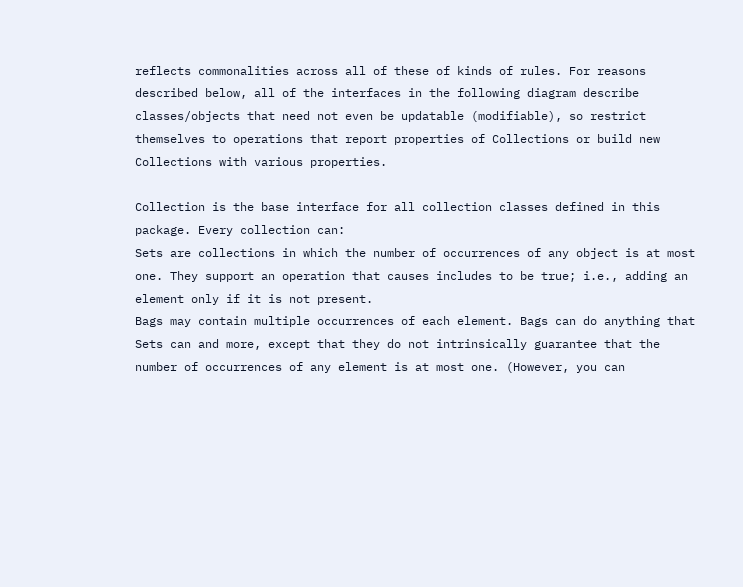reflects commonalities across all of these of kinds of rules. For reasons described below, all of the interfaces in the following diagram describe classes/objects that need not even be updatable (modifiable), so restrict themselves to operations that report properties of Collections or build new Collections with various properties.

Collection is the base interface for all collection classes defined in this package. Every collection can:
Sets are collections in which the number of occurrences of any object is at most one. They support an operation that causes includes to be true; i.e., adding an element only if it is not present.
Bags may contain multiple occurrences of each element. Bags can do anything that Sets can and more, except that they do not intrinsically guarantee that the number of occurrences of any element is at most one. (However, you can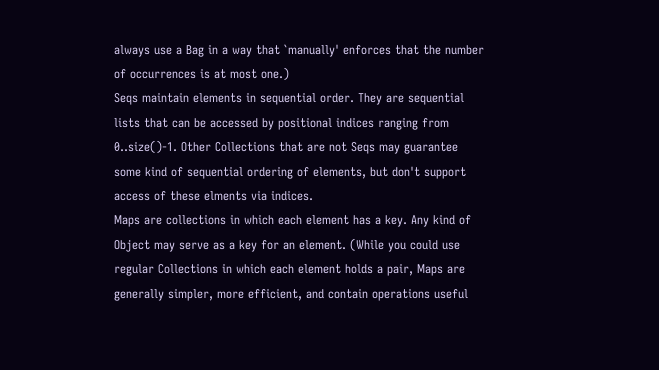always use a Bag in a way that `manually' enforces that the number of occurrences is at most one.)
Seqs maintain elements in sequential order. They are sequential lists that can be accessed by positional indices ranging from 0..size()-1. Other Collections that are not Seqs may guarantee some kind of sequential ordering of elements, but don't support access of these elments via indices.
Maps are collections in which each element has a key. Any kind of Object may serve as a key for an element. (While you could use regular Collections in which each element holds a pair, Maps are generally simpler, more efficient, and contain operations useful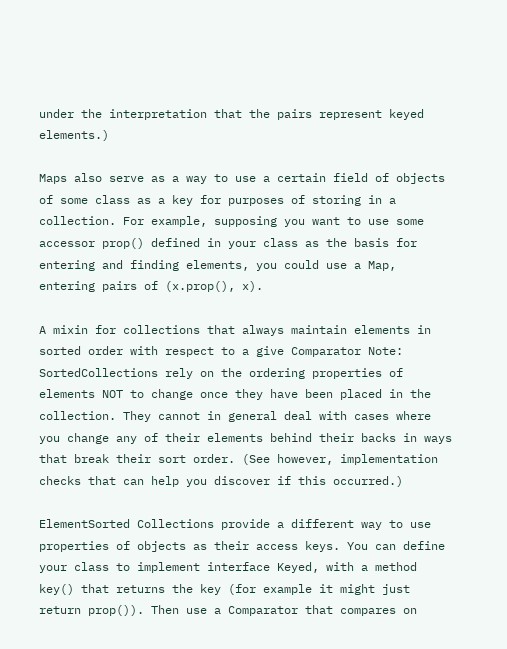under the interpretation that the pairs represent keyed elements.)

Maps also serve as a way to use a certain field of objects of some class as a key for purposes of storing in a collection. For example, supposing you want to use some accessor prop() defined in your class as the basis for entering and finding elements, you could use a Map, entering pairs of (x.prop(), x).

A mixin for collections that always maintain elements in sorted order with respect to a give Comparator Note: SortedCollections rely on the ordering properties of elements NOT to change once they have been placed in the collection. They cannot in general deal with cases where you change any of their elements behind their backs in ways that break their sort order. (See however, implementation checks that can help you discover if this occurred.)

ElementSorted Collections provide a different way to use properties of objects as their access keys. You can define your class to implement interface Keyed, with a method key() that returns the key (for example it might just return prop()). Then use a Comparator that compares on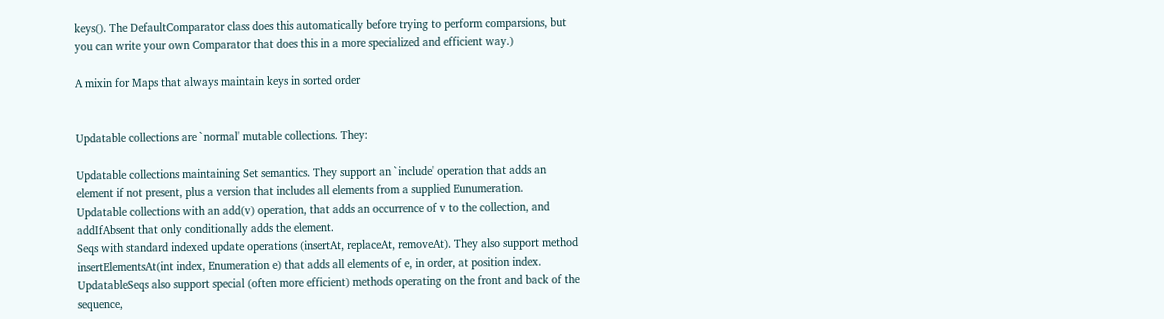keys(). The DefaultComparator class does this automatically before trying to perform comparsions, but you can write your own Comparator that does this in a more specialized and efficient way.)

A mixin for Maps that always maintain keys in sorted order


Updatable collections are `normal' mutable collections. They:

Updatable collections maintaining Set semantics. They support an `include' operation that adds an element if not present, plus a version that includes all elements from a supplied Eunumeration.
Updatable collections with an add(v) operation, that adds an occurrence of v to the collection, and addIfAbsent that only conditionally adds the element.
Seqs with standard indexed update operations (insertAt, replaceAt, removeAt). They also support method insertElementsAt(int index, Enumeration e) that adds all elements of e, in order, at position index. UpdatableSeqs also support special (often more efficient) methods operating on the front and back of the sequence,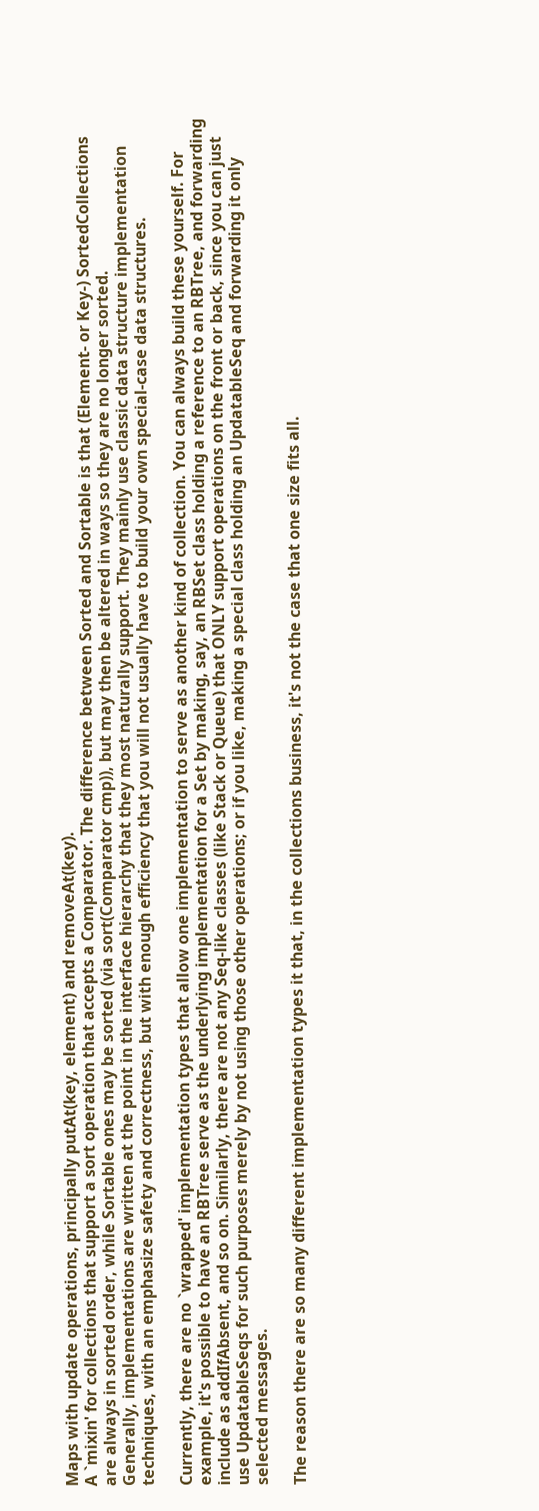Maps with update operations, principally putAt(key, element) and removeAt(key).
A `mixin' for collections that support a sort operation that accepts a Comparator. The difference between Sorted and Sortable is that (Element- or Key-) SortedCollections are always in sorted order, while Sortable ones may be sorted (via sort(Comparator cmp)), but may then be altered in ways so they are no longer sorted.
Generally, implementations are written at the point in the interface hierarchy that they most naturally support. They mainly use classic data structure implementation techniques, with an emphasize safety and correctness, but with enough efficiency that you will not usually have to build your own special-case data structures.

Currently, there are no `wrapped' implementation types that allow one implementation to serve as another kind of collection. You can always build these yourself. For example, it's possible to have an RBTree serve as the underlying implementation for a Set by making, say, an RBSet class holding a reference to an RBTree, and forwarding include as addIfAbsent, and so on. Similarly, there are not any Seq-like classes (like Stack or Queue) that ONLY support operations on the front or back, since you can just use UpdatableSeqs for such purposes merely by not using those other operations; or if you like, making a special class holding an UpdatableSeq and forwarding it only selected messages.

The reason there are so many different implementation types it that, in the collections business, it's not the case that one size fits all.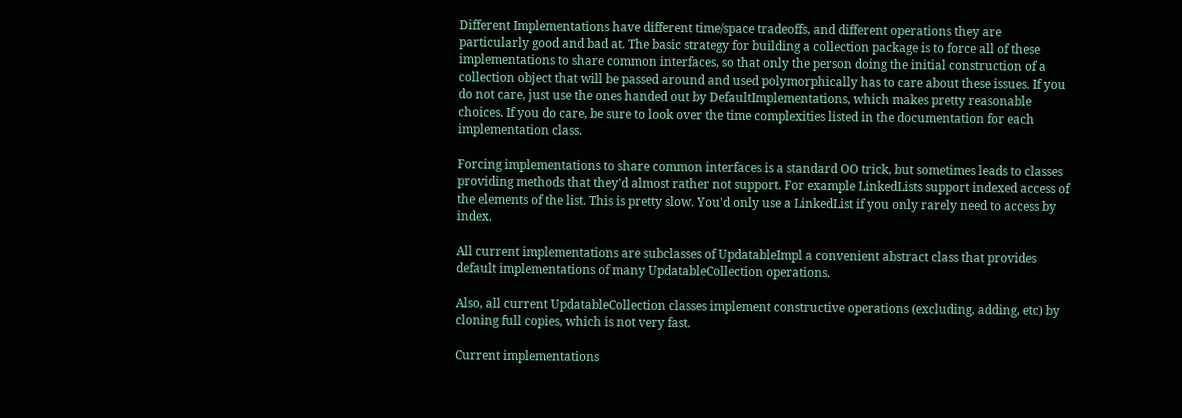Different Implementations have different time/space tradeoffs, and different operations they are particularly good and bad at. The basic strategy for building a collection package is to force all of these implementations to share common interfaces, so that only the person doing the initial construction of a collection object that will be passed around and used polymorphically has to care about these issues. If you do not care, just use the ones handed out by DefaultImplementations, which makes pretty reasonable choices. If you do care, be sure to look over the time complexities listed in the documentation for each implementation class.

Forcing implementations to share common interfaces is a standard OO trick, but sometimes leads to classes providing methods that they'd almost rather not support. For example LinkedLists support indexed access of the elements of the list. This is pretty slow. You'd only use a LinkedList if you only rarely need to access by index.

All current implementations are subclasses of UpdatableImpl a convenient abstract class that provides default implementations of many UpdatableCollection operations.

Also, all current UpdatableCollection classes implement constructive operations (excluding, adding, etc) by cloning full copies, which is not very fast.

Current implementations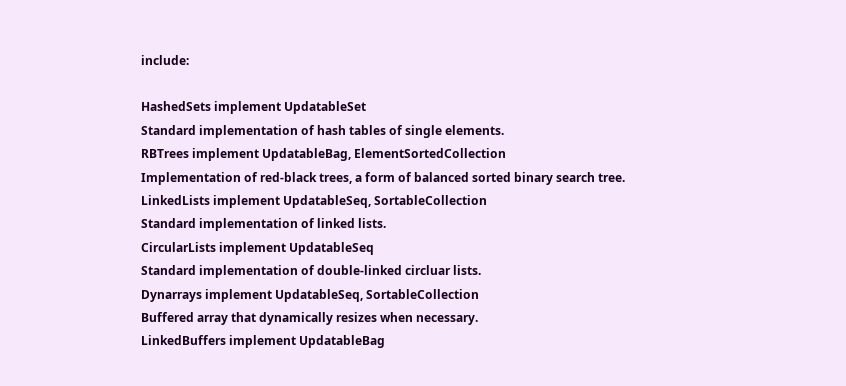include:

HashedSets implement UpdatableSet
Standard implementation of hash tables of single elements.
RBTrees implement UpdatableBag, ElementSortedCollection
Implementation of red-black trees, a form of balanced sorted binary search tree.
LinkedLists implement UpdatableSeq, SortableCollection
Standard implementation of linked lists.
CircularLists implement UpdatableSeq
Standard implementation of double-linked circluar lists.
Dynarrays implement UpdatableSeq, SortableCollection
Buffered array that dynamically resizes when necessary.
LinkedBuffers implement UpdatableBag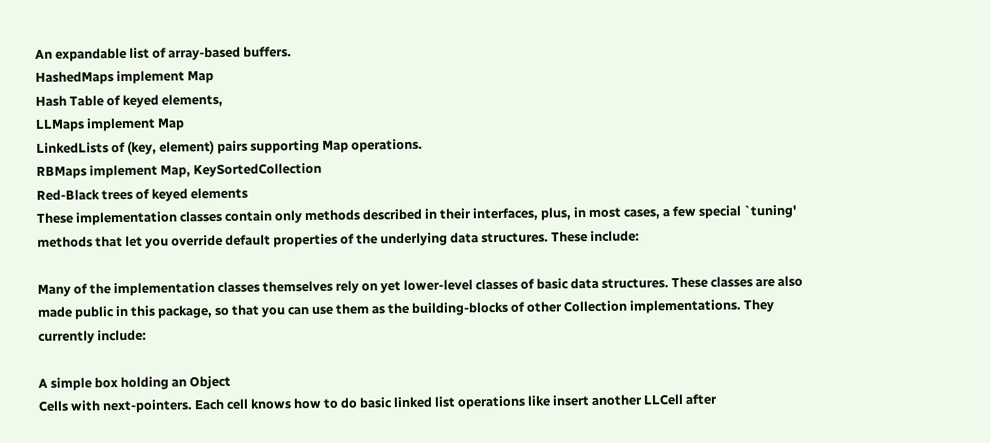An expandable list of array-based buffers.
HashedMaps implement Map
Hash Table of keyed elements,
LLMaps implement Map
LinkedLists of (key, element) pairs supporting Map operations.
RBMaps implement Map, KeySortedCollection
Red-Black trees of keyed elements
These implementation classes contain only methods described in their interfaces, plus, in most cases, a few special `tuning' methods that let you override default properties of the underlying data structures. These include:

Many of the implementation classes themselves rely on yet lower-level classes of basic data structures. These classes are also made public in this package, so that you can use them as the building-blocks of other Collection implementations. They currently include:

A simple box holding an Object
Cells with next-pointers. Each cell knows how to do basic linked list operations like insert another LLCell after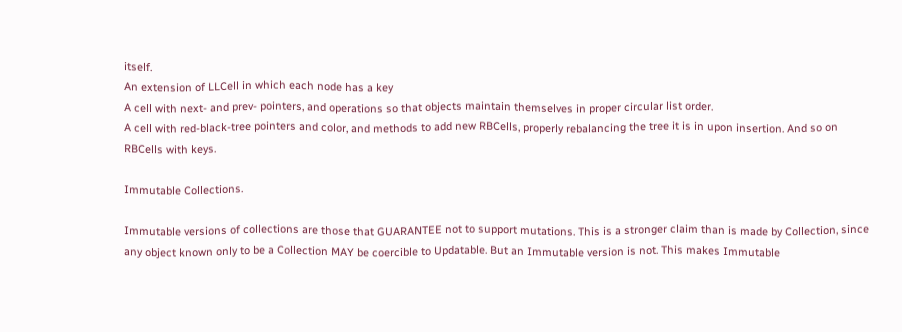itself.
An extension of LLCell in which each node has a key
A cell with next- and prev- pointers, and operations so that objects maintain themselves in proper circular list order.
A cell with red-black-tree pointers and color, and methods to add new RBCells, properly rebalancing the tree it is in upon insertion. And so on
RBCells with keys.

Immutable Collections.

Immutable versions of collections are those that GUARANTEE not to support mutations. This is a stronger claim than is made by Collection, since any object known only to be a Collection MAY be coercible to Updatable. But an Immutable version is not. This makes Immutable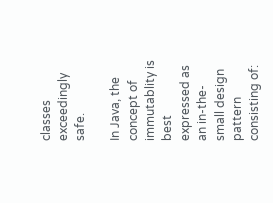classes exceedingly safe.

In Java, the concept of immutablity is best expressed as an in-the-small design pattern consisting of: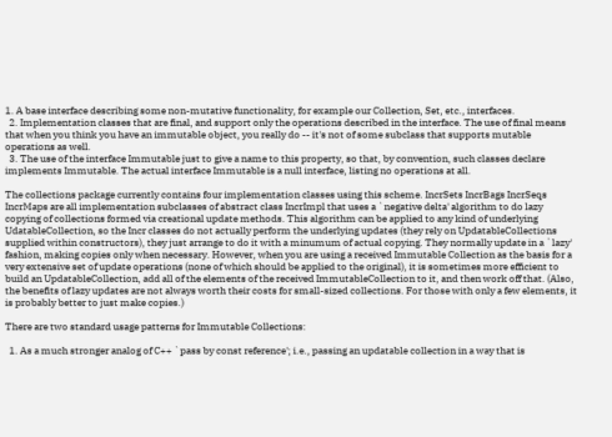1. A base interface describing some non-mutative functionality, for example our Collection, Set, etc., interfaces.
  2. Implementation classes that are final, and support only the operations described in the interface. The use of final means that when you think you have an immutable object, you really do -- it's not of some subclass that supports mutable operations as well.
  3. The use of the interface Immutable just to give a name to this property, so that, by convention, such classes declare implements Immutable. The actual interface Immutable is a null interface, listing no operations at all.

The collections package currently contains four implementation classes using this scheme. IncrSets IncrBags IncrSeqs IncrMaps are all implementation subclasses of abstract class IncrImpl that uses a `negative delta' algorithm to do lazy copying of collections formed via creational update methods. This algorithm can be applied to any kind of underlying UdatableCollection, so the Incr classes do not actually perform the underlying updates (they rely on UpdatableCollections supplied within constructors), they just arrange to do it with a minumum of actual copying. They normally update in a `lazy' fashion, making copies only when necessary. However, when you are using a received Immutable Collection as the basis for a very extensive set of update operations (none of which should be applied to the original), it is sometimes more efficient to build an UpdatableCollection, add all of the elements of the received ImmutableCollection to it, and then work off that. (Also, the benefits of lazy updates are not always worth their costs for small-sized collections. For those with only a few elements, it is probably better to just make copies.)

There are two standard usage patterns for Immutable Collections:

  1. As a much stronger analog of C++ `pass by const reference'; i.e., passing an updatable collection in a way that is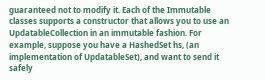guaranteed not to modify it. Each of the Immutable classes supports a constructor that allows you to use an UpdatableCollection in an immutable fashion. For example, suppose you have a HashedSet hs, (an implementation of UpdatableSet), and want to send it safely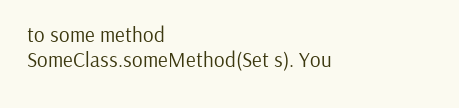to some method SomeClass.someMethod(Set s). You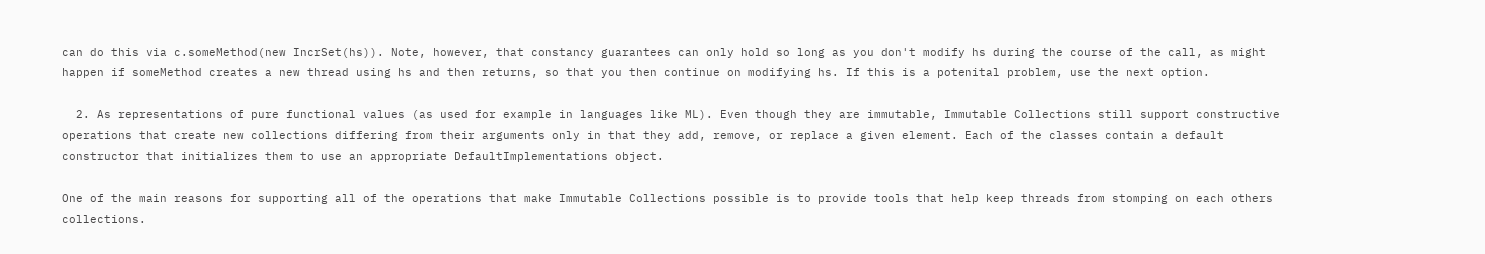can do this via c.someMethod(new IncrSet(hs)). Note, however, that constancy guarantees can only hold so long as you don't modify hs during the course of the call, as might happen if someMethod creates a new thread using hs and then returns, so that you then continue on modifying hs. If this is a potenital problem, use the next option.

  2. As representations of pure functional values (as used for example in languages like ML). Even though they are immutable, Immutable Collections still support constructive operations that create new collections differing from their arguments only in that they add, remove, or replace a given element. Each of the classes contain a default constructor that initializes them to use an appropriate DefaultImplementations object.

One of the main reasons for supporting all of the operations that make Immutable Collections possible is to provide tools that help keep threads from stomping on each others collections.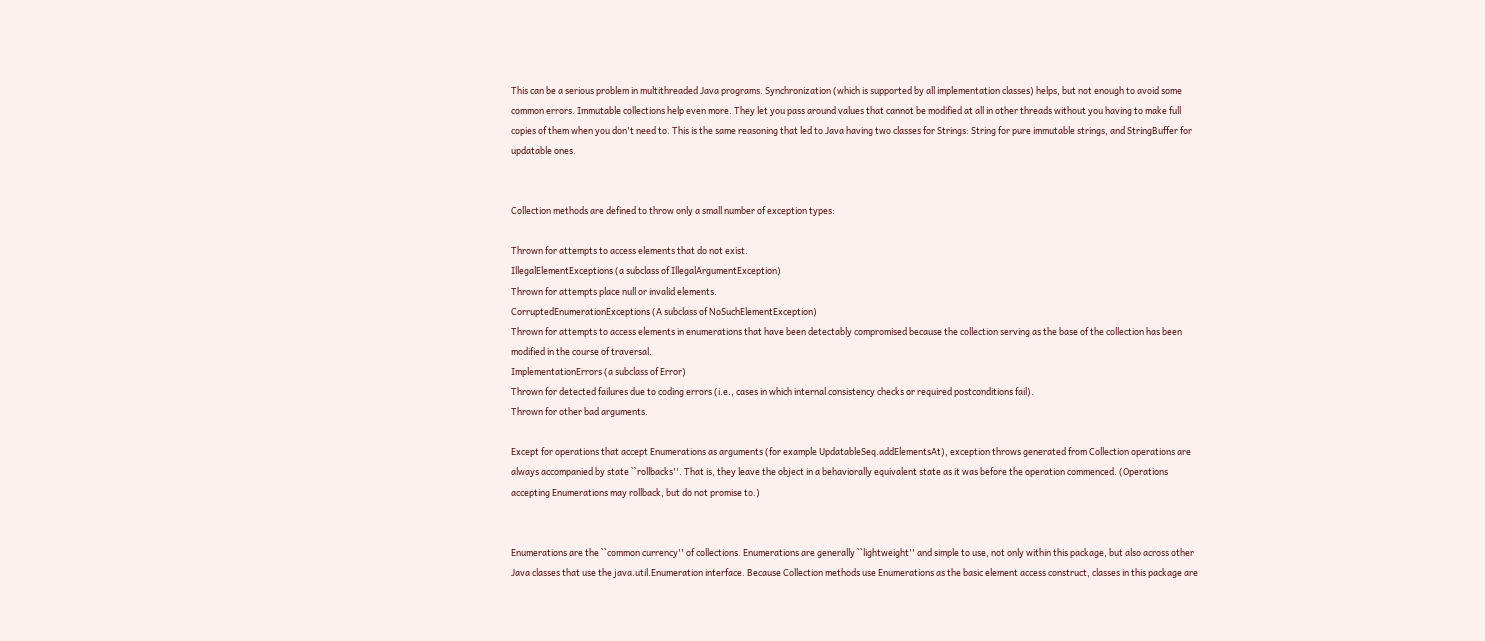This can be a serious problem in multithreaded Java programs. Synchronization (which is supported by all implementation classes) helps, but not enough to avoid some common errors. Immutable collections help even more. They let you pass around values that cannot be modified at all in other threads without you having to make full copies of them when you don't need to. This is the same reasoning that led to Java having two classes for Strings: String for pure immutable strings, and StringBuffer for updatable ones.


Collection methods are defined to throw only a small number of exception types:

Thrown for attempts to access elements that do not exist.
IllegalElementExceptions (a subclass of IllegalArgumentException)
Thrown for attempts place null or invalid elements.
CorruptedEnumerationExceptions (A subclass of NoSuchElementException)
Thrown for attempts to access elements in enumerations that have been detectably compromised because the collection serving as the base of the collection has been modified in the course of traversal.
ImplementationErrors (a subclass of Error)
Thrown for detected failures due to coding errors (i.e., cases in which internal consistency checks or required postconditions fail).
Thrown for other bad arguments.

Except for operations that accept Enumerations as arguments (for example UpdatableSeq.addElementsAt), exception throws generated from Collection operations are always accompanied by state ``rollbacks''. That is, they leave the object in a behaviorally equivalent state as it was before the operation commenced. (Operations accepting Enumerations may rollback, but do not promise to.)


Enumerations are the ``common currency'' of collections. Enumerations are generally ``lightweight'' and simple to use, not only within this package, but also across other Java classes that use the java.util.Enumeration interface. Because Collection methods use Enumerations as the basic element access construct, classes in this package are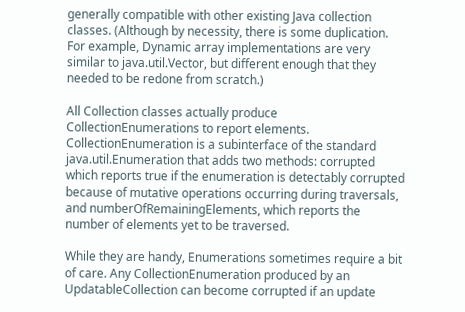generally compatible with other existing Java collection classes. (Although by necessity, there is some duplication. For example, Dynamic array implementations are very similar to java.util.Vector, but different enough that they needed to be redone from scratch.)

All Collection classes actually produce CollectionEnumerations to report elements. CollectionEnumeration is a subinterface of the standard java.util.Enumeration that adds two methods: corrupted which reports true if the enumeration is detectably corrupted because of mutative operations occurring during traversals, and numberOfRemainingElements, which reports the number of elements yet to be traversed.

While they are handy, Enumerations sometimes require a bit of care. Any CollectionEnumeration produced by an UpdatableCollection can become corrupted if an update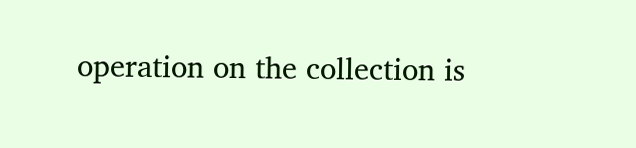operation on the collection is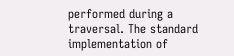performed during a traversal. The standard implementation of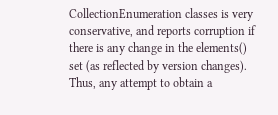CollectionEnumeration classes is very conservative, and reports corruption if there is any change in the elements() set (as reflected by version changes). Thus, any attempt to obtain a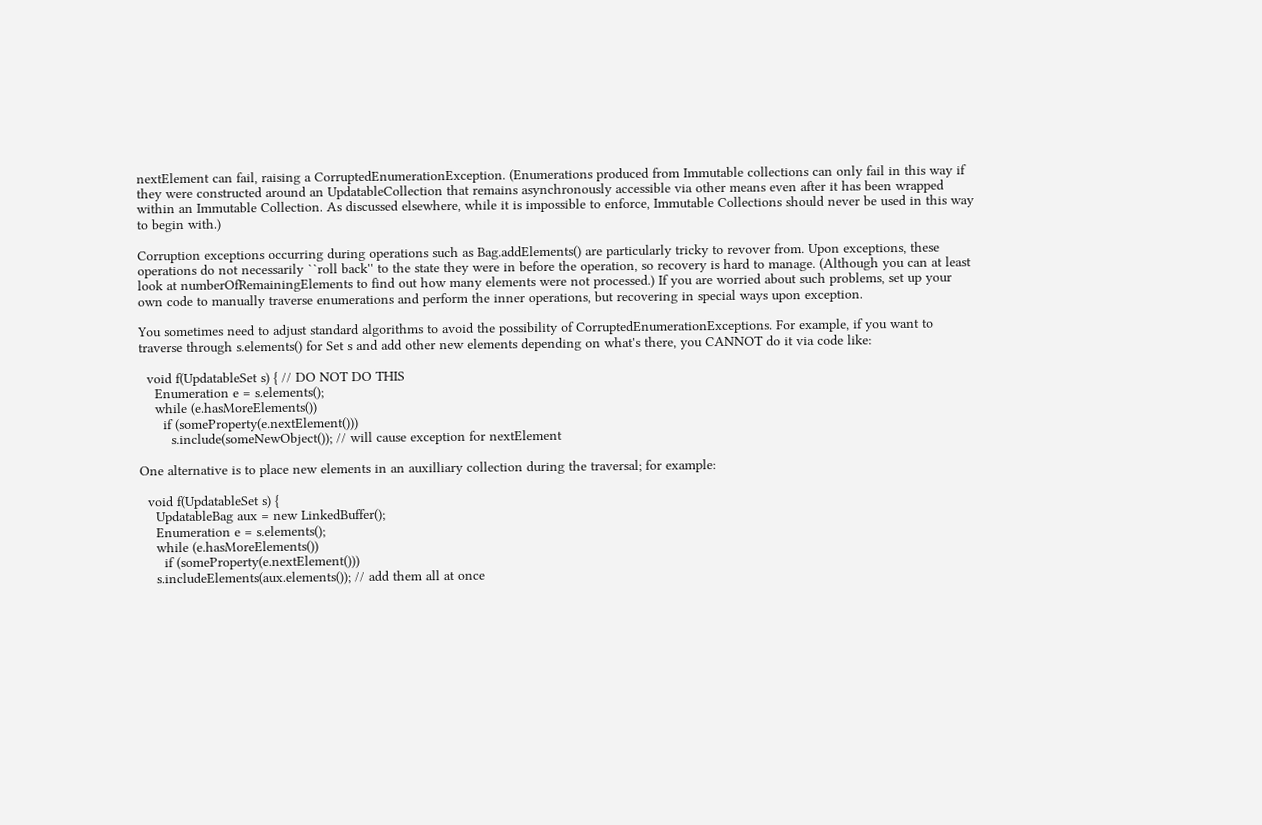nextElement can fail, raising a CorruptedEnumerationException. (Enumerations produced from Immutable collections can only fail in this way if they were constructed around an UpdatableCollection that remains asynchronously accessible via other means even after it has been wrapped within an Immutable Collection. As discussed elsewhere, while it is impossible to enforce, Immutable Collections should never be used in this way to begin with.)

Corruption exceptions occurring during operations such as Bag.addElements() are particularly tricky to revover from. Upon exceptions, these operations do not necessarily ``roll back'' to the state they were in before the operation, so recovery is hard to manage. (Although you can at least look at numberOfRemainingElements to find out how many elements were not processed.) If you are worried about such problems, set up your own code to manually traverse enumerations and perform the inner operations, but recovering in special ways upon exception.

You sometimes need to adjust standard algorithms to avoid the possibility of CorruptedEnumerationExceptions. For example, if you want to traverse through s.elements() for Set s and add other new elements depending on what's there, you CANNOT do it via code like:

  void f(UpdatableSet s) { // DO NOT DO THIS
    Enumeration e = s.elements();
    while (e.hasMoreElements())
      if (someProperty(e.nextElement()))
        s.include(someNewObject()); // will cause exception for nextElement

One alternative is to place new elements in an auxilliary collection during the traversal; for example:

  void f(UpdatableSet s) {
    UpdatableBag aux = new LinkedBuffer();
    Enumeration e = s.elements();
    while (e.hasMoreElements())
      if (someProperty(e.nextElement()))
    s.includeElements(aux.elements()); // add them all at once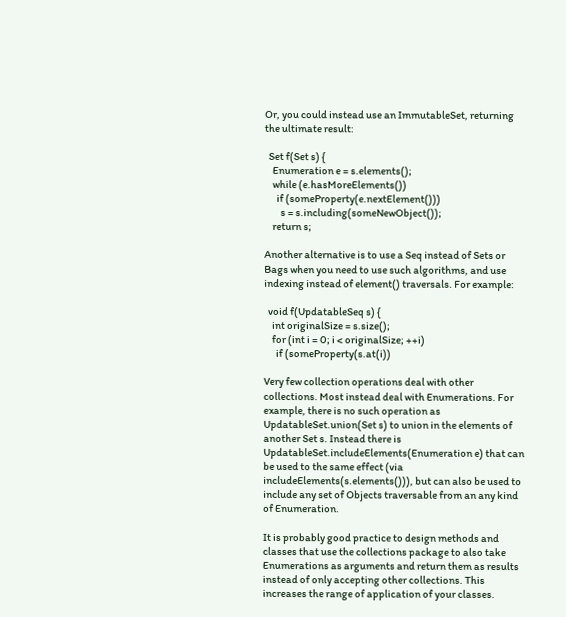Or, you could instead use an ImmutableSet, returning the ultimate result:

  Set f(Set s) {
    Enumeration e = s.elements();
    while (e.hasMoreElements())
      if (someProperty(e.nextElement()))
        s = s.including(someNewObject());
    return s;

Another alternative is to use a Seq instead of Sets or Bags when you need to use such algorithms, and use indexing instead of element() traversals. For example:

  void f(UpdatableSeq s) {
    int originalSize = s.size();
    for (int i = 0; i < originalSize; ++i)
      if (someProperty(s.at(i))

Very few collection operations deal with other collections. Most instead deal with Enumerations. For example, there is no such operation as UpdatableSet.union(Set s) to union in the elements of another Set s. Instead there is UpdatableSet.includeElements(Enumeration e) that can be used to the same effect (via includeElements(s.elements())), but can also be used to include any set of Objects traversable from an any kind of Enumeration.

It is probably good practice to design methods and classes that use the collections package to also take Enumerations as arguments and return them as results instead of only accepting other collections. This increases the range of application of your classes.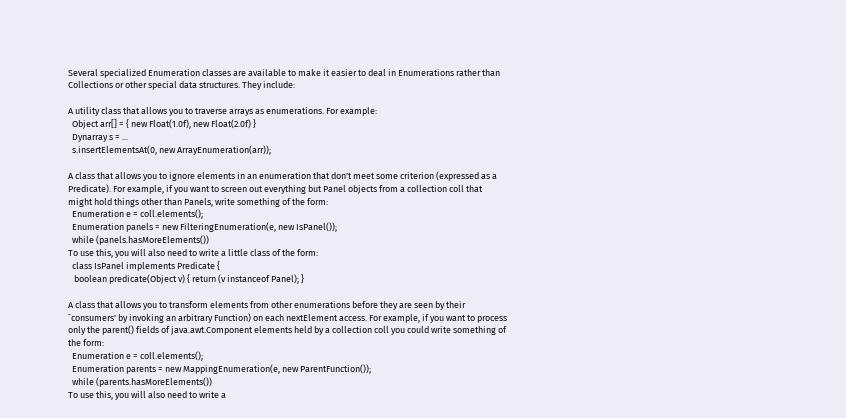Several specialized Enumeration classes are available to make it easier to deal in Enumerations rather than Collections or other special data structures. They include:

A utility class that allows you to traverse arrays as enumerations. For example:
  Object arr[] = { new Float(1.0f), new Float(2.0f) }
  Dynarray s = ...
  s.insertElementsAt(0, new ArrayEnumeration(arr));

A class that allows you to ignore elements in an enumeration that don't meet some criterion (expressed as a Predicate). For example, if you want to screen out everything but Panel objects from a collection coll that might hold things other than Panels, write something of the form:
  Enumeration e = coll.elements();
  Enumeration panels = new FilteringEnumeration(e, new IsPanel());
  while (panels.hasMoreElements())
To use this, you will also need to write a little class of the form:
  class IsPanel implements Predicate {
   boolean predicate(Object v) { return (v instanceof Panel); }

A class that allows you to transform elements from other enumerations before they are seen by their `consumers' by invoking an arbitrary Function) on each nextElement access. For example, if you want to process only the parent() fields of java.awt.Component elements held by a collection coll you could write something of the form:
  Enumeration e = coll.elements();
  Enumeration parents = new MappingEnumeration(e, new ParentFunction());
  while (parents.hasMoreElements())
To use this, you will also need to write a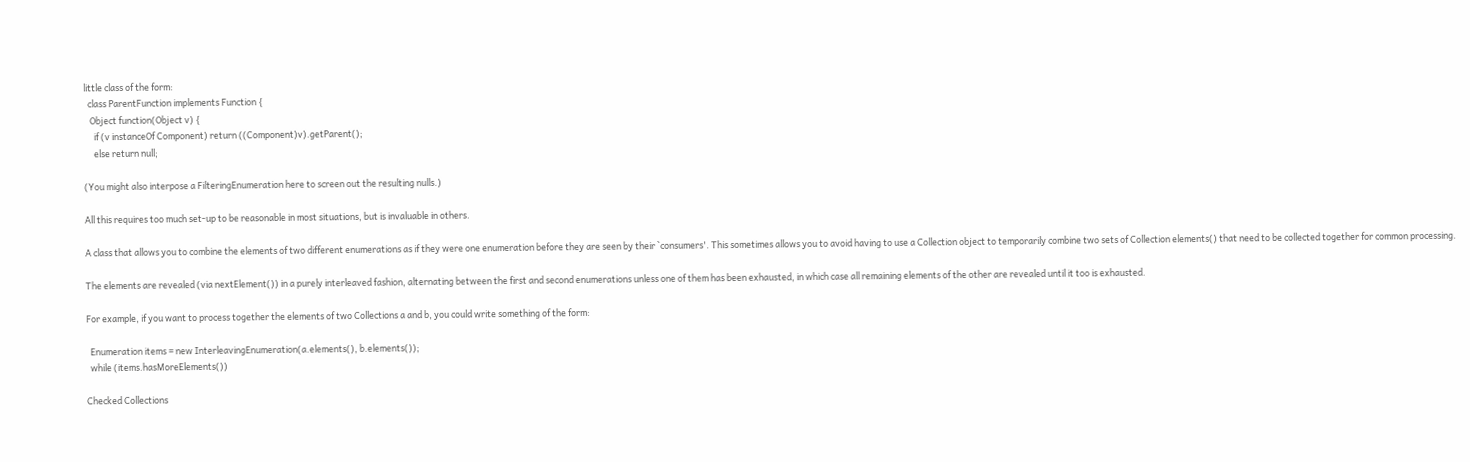little class of the form:
  class ParentFunction implements Function {
   Object function(Object v) {
     if (v instanceOf Component) return ((Component)v).getParent();
     else return null;

(You might also interpose a FilteringEnumeration here to screen out the resulting nulls.)

All this requires too much set-up to be reasonable in most situations, but is invaluable in others.

A class that allows you to combine the elements of two different enumerations as if they were one enumeration before they are seen by their `consumers'. This sometimes allows you to avoid having to use a Collection object to temporarily combine two sets of Collection elements() that need to be collected together for common processing.

The elements are revealed (via nextElement()) in a purely interleaved fashion, alternating between the first and second enumerations unless one of them has been exhausted, in which case all remaining elements of the other are revealed until it too is exhausted.

For example, if you want to process together the elements of two Collections a and b, you could write something of the form:

  Enumeration items = new InterleavingEnumeration(a.elements(), b.elements());
  while (items.hasMoreElements())

Checked Collections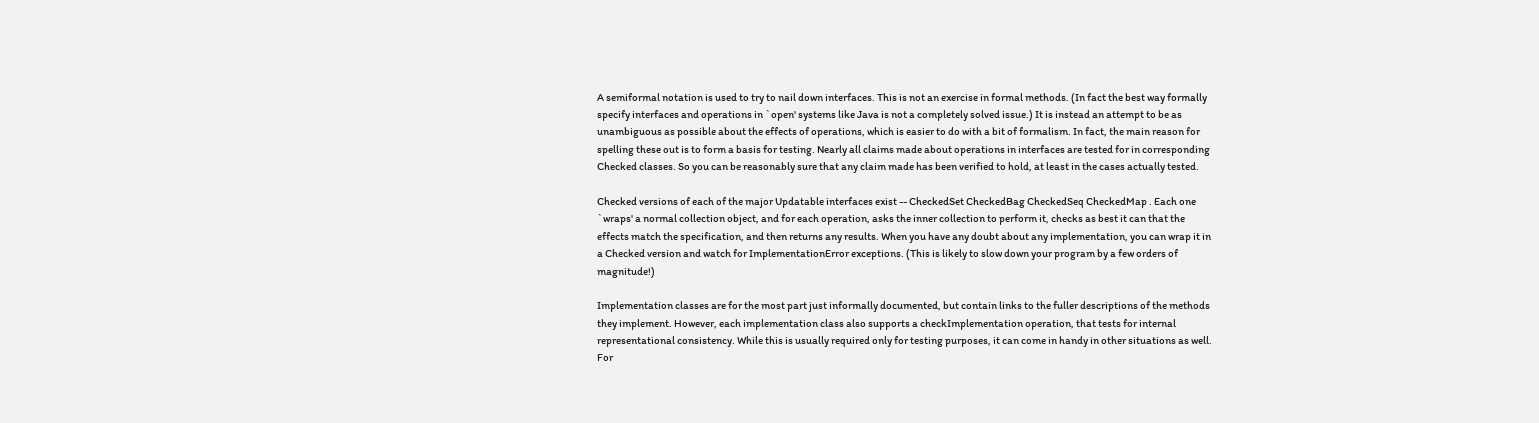A semiformal notation is used to try to nail down interfaces. This is not an exercise in formal methods. (In fact the best way formally specify interfaces and operations in `open' systems like Java is not a completely solved issue.) It is instead an attempt to be as unambiguous as possible about the effects of operations, which is easier to do with a bit of formalism. In fact, the main reason for spelling these out is to form a basis for testing. Nearly all claims made about operations in interfaces are tested for in corresponding Checked classes. So you can be reasonably sure that any claim made has been verified to hold, at least in the cases actually tested.

Checked versions of each of the major Updatable interfaces exist -- CheckedSet CheckedBag CheckedSeq CheckedMap . Each one `wraps' a normal collection object, and for each operation, asks the inner collection to perform it, checks as best it can that the effects match the specification, and then returns any results. When you have any doubt about any implementation, you can wrap it in a Checked version and watch for ImplementationError exceptions. (This is likely to slow down your program by a few orders of magnitude!)

Implementation classes are for the most part just informally documented, but contain links to the fuller descriptions of the methods they implement. However, each implementation class also supports a checkImplementation operation, that tests for internal representational consistency. While this is usually required only for testing purposes, it can come in handy in other situations as well. For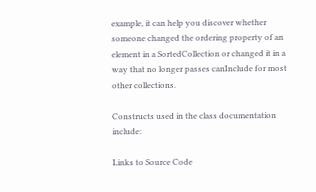example, it can help you discover whether someone changed the ordering property of an element in a SortedCollection or changed it in a way that no longer passes canInclude for most other collections.

Constructs used in the class documentation include:

Links to Source Code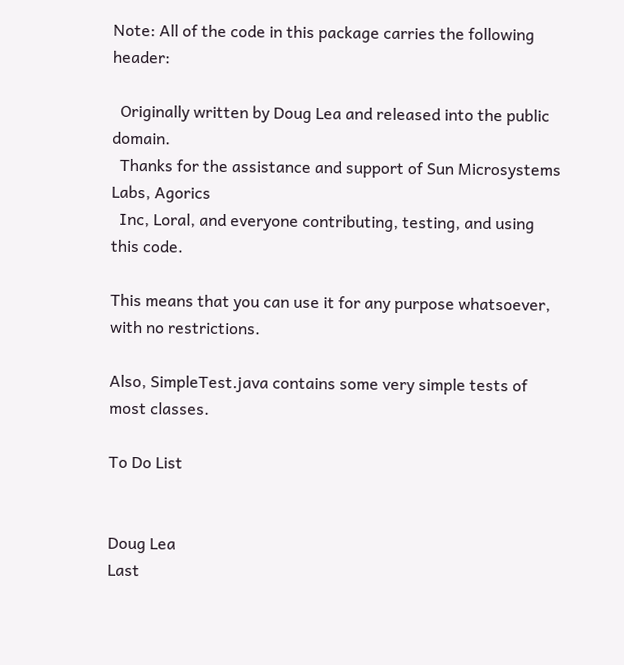Note: All of the code in this package carries the following header:

  Originally written by Doug Lea and released into the public domain.
  Thanks for the assistance and support of Sun Microsystems Labs, Agorics
  Inc, Loral, and everyone contributing, testing, and using this code.

This means that you can use it for any purpose whatsoever, with no restrictions.

Also, SimpleTest.java contains some very simple tests of most classes.

To Do List


Doug Lea
Last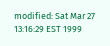modified: Sat Mar 27 13:16:29 EST 1999